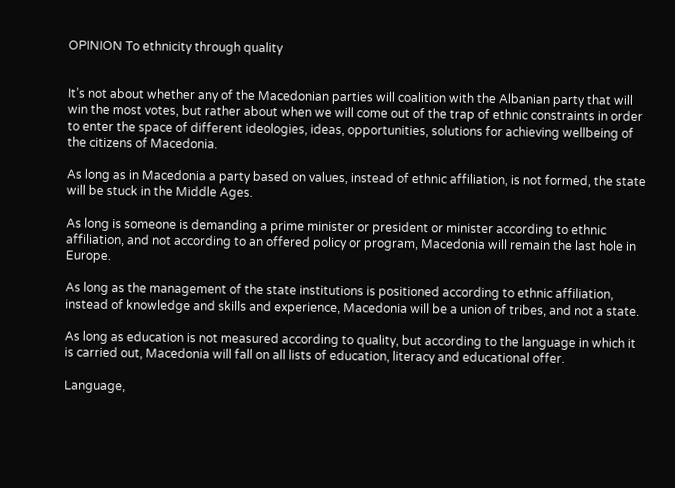OPINION To ethnicity through quality


It’s not about whether any of the Macedonian parties will coalition with the Albanian party that will win the most votes, but rather about when we will come out of the trap of ethnic constraints in order to enter the space of different ideologies, ideas, opportunities, solutions for achieving wellbeing of the citizens of Macedonia.

As long as in Macedonia a party based on values, instead of ethnic affiliation, is not formed, the state will be stuck in the Middle Ages.

As long is someone is demanding a prime minister or president or minister according to ethnic affiliation, and not according to an offered policy or program, Macedonia will remain the last hole in Europe.

As long as the management of the state institutions is positioned according to ethnic affiliation, instead of knowledge and skills and experience, Macedonia will be a union of tribes, and not a state.

As long as education is not measured according to quality, but according to the language in which it is carried out, Macedonia will fall on all lists of education, literacy and educational offer.

Language,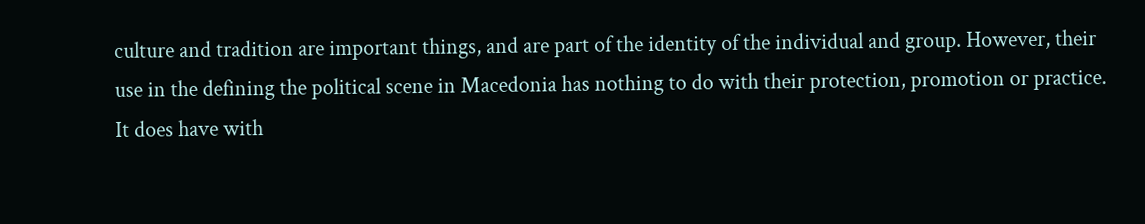culture and tradition are important things, and are part of the identity of the individual and group. However, their use in the defining the political scene in Macedonia has nothing to do with their protection, promotion or practice. It does have with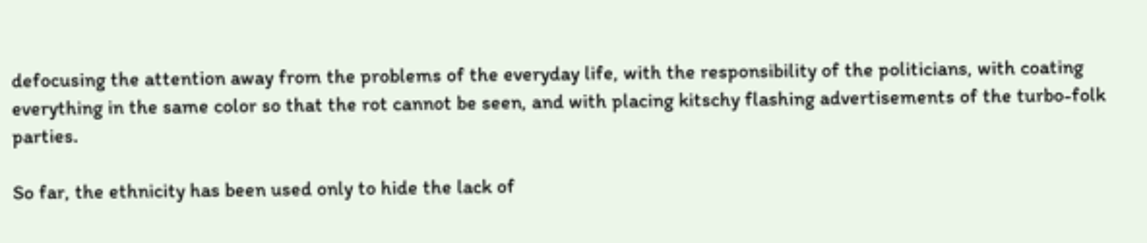defocusing the attention away from the problems of the everyday life, with the responsibility of the politicians, with coating everything in the same color so that the rot cannot be seen, and with placing kitschy flashing advertisements of the turbo-folk parties.

So far, the ethnicity has been used only to hide the lack of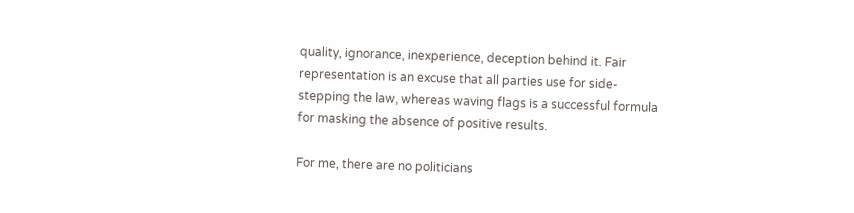quality, ignorance, inexperience, deception behind it. Fair representation is an excuse that all parties use for side-stepping the law, whereas waving flags is a successful formula for masking the absence of positive results.

For me, there are no politicians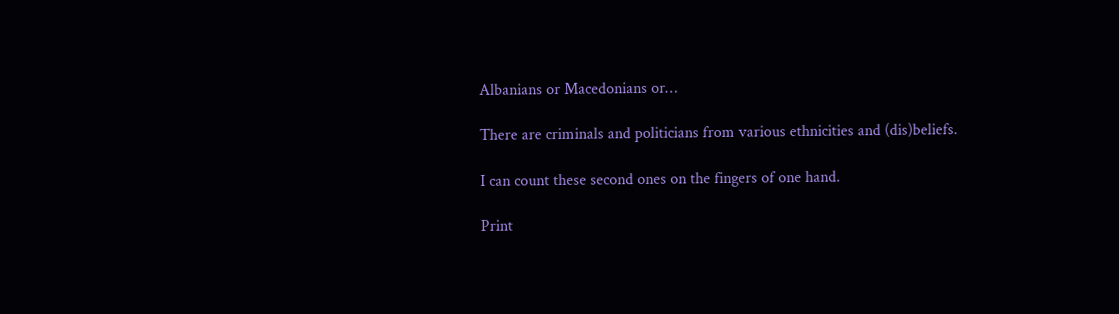Albanians or Macedonians or…

There are criminals and politicians from various ethnicities and (dis)beliefs.

I can count these second ones on the fingers of one hand.

Print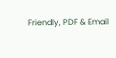Friendly, PDF & Email